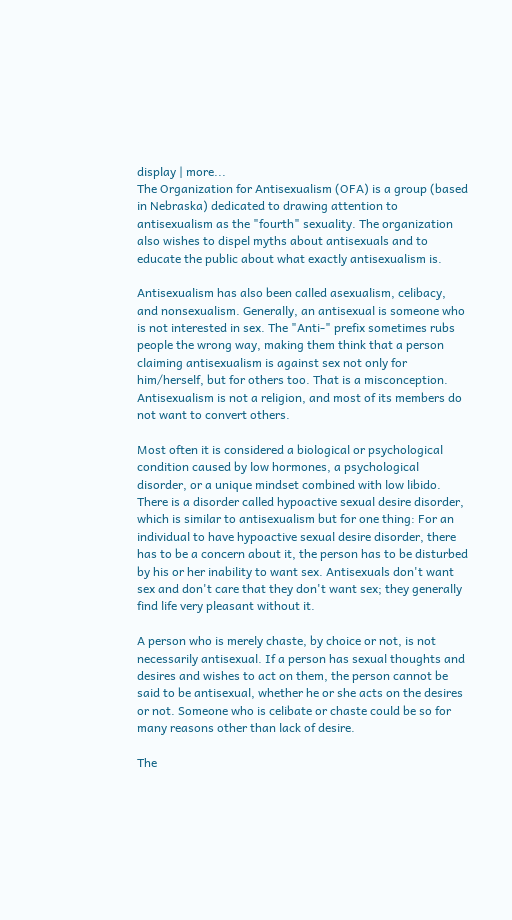display | more...
The Organization for Antisexualism (OFA) is a group (based in Nebraska) dedicated to drawing attention to antisexualism as the "fourth" sexuality. The organization also wishes to dispel myths about antisexuals and to educate the public about what exactly antisexualism is.

Antisexualism has also been called asexualism, celibacy, and nonsexualism. Generally, an antisexual is someone who is not interested in sex. The "Anti-" prefix sometimes rubs people the wrong way, making them think that a person claiming antisexualism is against sex not only for him/herself, but for others too. That is a misconception. Antisexualism is not a religion, and most of its members do not want to convert others.

Most often it is considered a biological or psychological condition caused by low hormones, a psychological disorder, or a unique mindset combined with low libido. There is a disorder called hypoactive sexual desire disorder, which is similar to antisexualism but for one thing: For an individual to have hypoactive sexual desire disorder, there has to be a concern about it, the person has to be disturbed by his or her inability to want sex. Antisexuals don't want sex and don't care that they don't want sex; they generally find life very pleasant without it.

A person who is merely chaste, by choice or not, is not necessarily antisexual. If a person has sexual thoughts and desires and wishes to act on them, the person cannot be said to be antisexual, whether he or she acts on the desires or not. Someone who is celibate or chaste could be so for many reasons other than lack of desire.

The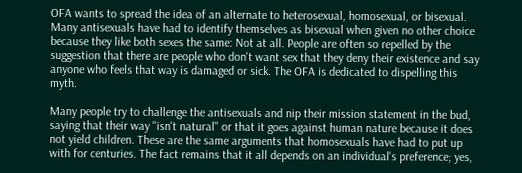OFA wants to spread the idea of an alternate to heterosexual, homosexual, or bisexual. Many antisexuals have had to identify themselves as bisexual when given no other choice because they like both sexes the same: Not at all. People are often so repelled by the suggestion that there are people who don't want sex that they deny their existence and say anyone who feels that way is damaged or sick. The OFA is dedicated to dispelling this myth.

Many people try to challenge the antisexuals and nip their mission statement in the bud, saying that their way "isn't natural" or that it goes against human nature because it does not yield children. These are the same arguments that homosexuals have had to put up with for centuries. The fact remains that it all depends on an individual's preference; yes,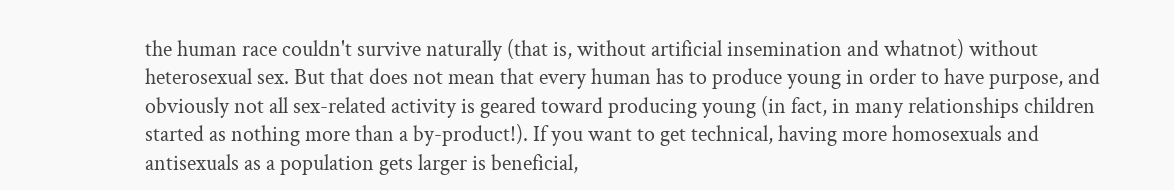the human race couldn't survive naturally (that is, without artificial insemination and whatnot) without heterosexual sex. But that does not mean that every human has to produce young in order to have purpose, and obviously not all sex-related activity is geared toward producing young (in fact, in many relationships children started as nothing more than a by-product!). If you want to get technical, having more homosexuals and antisexuals as a population gets larger is beneficial,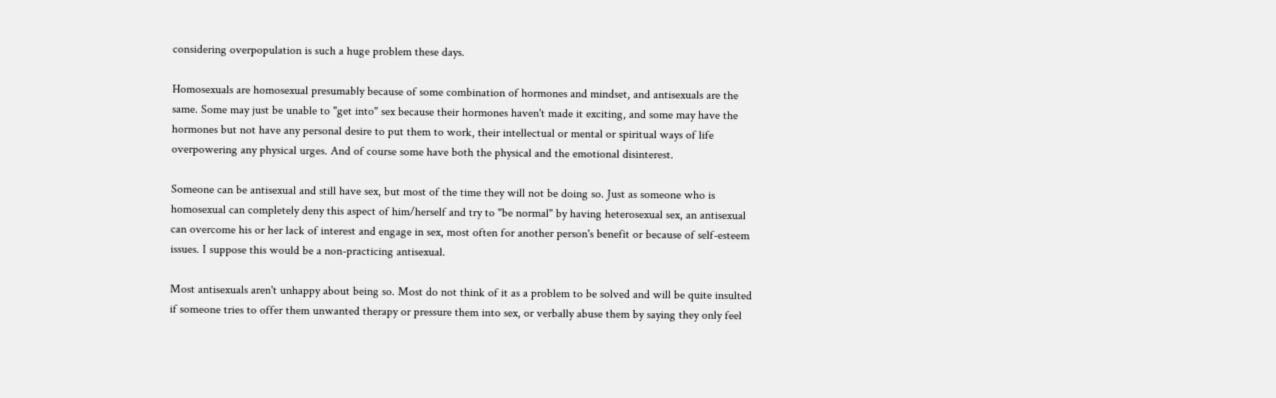considering overpopulation is such a huge problem these days.

Homosexuals are homosexual presumably because of some combination of hormones and mindset, and antisexuals are the same. Some may just be unable to "get into" sex because their hormones haven't made it exciting, and some may have the hormones but not have any personal desire to put them to work, their intellectual or mental or spiritual ways of life overpowering any physical urges. And of course some have both the physical and the emotional disinterest.

Someone can be antisexual and still have sex, but most of the time they will not be doing so. Just as someone who is homosexual can completely deny this aspect of him/herself and try to "be normal" by having heterosexual sex, an antisexual can overcome his or her lack of interest and engage in sex, most often for another person's benefit or because of self-esteem issues. I suppose this would be a non-practicing antisexual.

Most antisexuals aren't unhappy about being so. Most do not think of it as a problem to be solved and will be quite insulted if someone tries to offer them unwanted therapy or pressure them into sex, or verbally abuse them by saying they only feel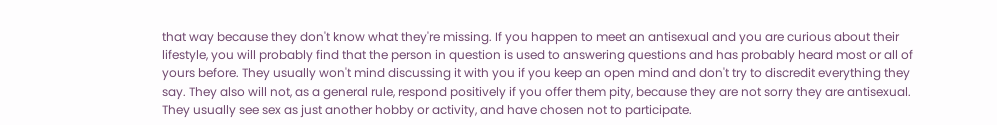that way because they don't know what they're missing. If you happen to meet an antisexual and you are curious about their lifestyle, you will probably find that the person in question is used to answering questions and has probably heard most or all of yours before. They usually won't mind discussing it with you if you keep an open mind and don't try to discredit everything they say. They also will not, as a general rule, respond positively if you offer them pity, because they are not sorry they are antisexual. They usually see sex as just another hobby or activity, and have chosen not to participate.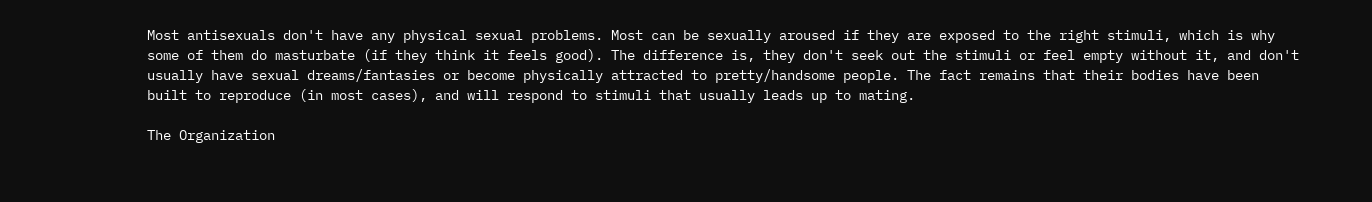Most antisexuals don't have any physical sexual problems. Most can be sexually aroused if they are exposed to the right stimuli, which is why some of them do masturbate (if they think it feels good). The difference is, they don't seek out the stimuli or feel empty without it, and don't usually have sexual dreams/fantasies or become physically attracted to pretty/handsome people. The fact remains that their bodies have been built to reproduce (in most cases), and will respond to stimuli that usually leads up to mating.

The Organization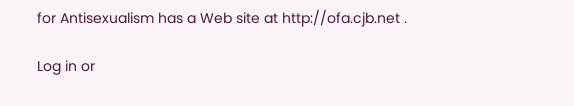for Antisexualism has a Web site at http://ofa.cjb.net .

Log in or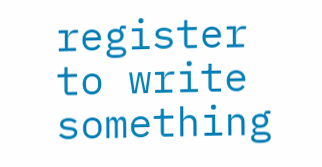register to write something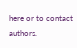here or to contact authors.